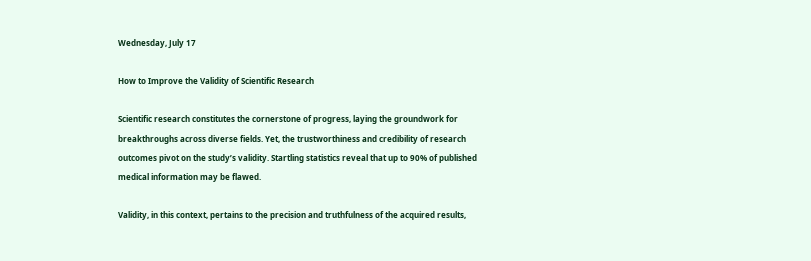Wednesday, July 17

How to Improve the Validity of Scientific Research

Scientific research constitutes the cornerstone of progress, laying the groundwork for breakthroughs across diverse fields. Yet, the trustworthiness and credibility of research outcomes pivot on the study’s validity. Startling statistics reveal that up to 90% of published medical information may be flawed.

Validity, in this context, pertains to the precision and truthfulness of the acquired results,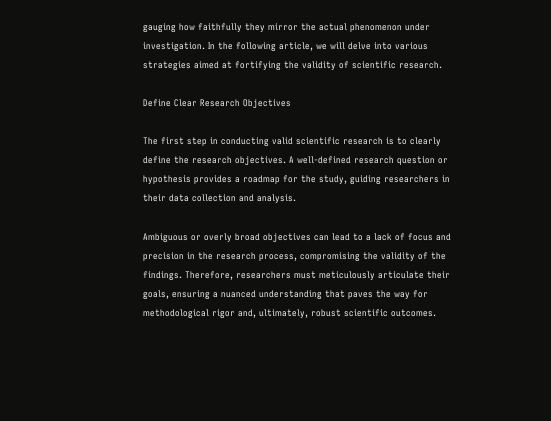gauging how faithfully they mirror the actual phenomenon under investigation. In the following article, we will delve into various strategies aimed at fortifying the validity of scientific research.

Define Clear Research Objectives

The first step in conducting valid scientific research is to clearly define the research objectives. A well-defined research question or hypothesis provides a roadmap for the study, guiding researchers in their data collection and analysis.

Ambiguous or overly broad objectives can lead to a lack of focus and precision in the research process, compromising the validity of the findings. Therefore, researchers must meticulously articulate their goals, ensuring a nuanced understanding that paves the way for methodological rigor and, ultimately, robust scientific outcomes.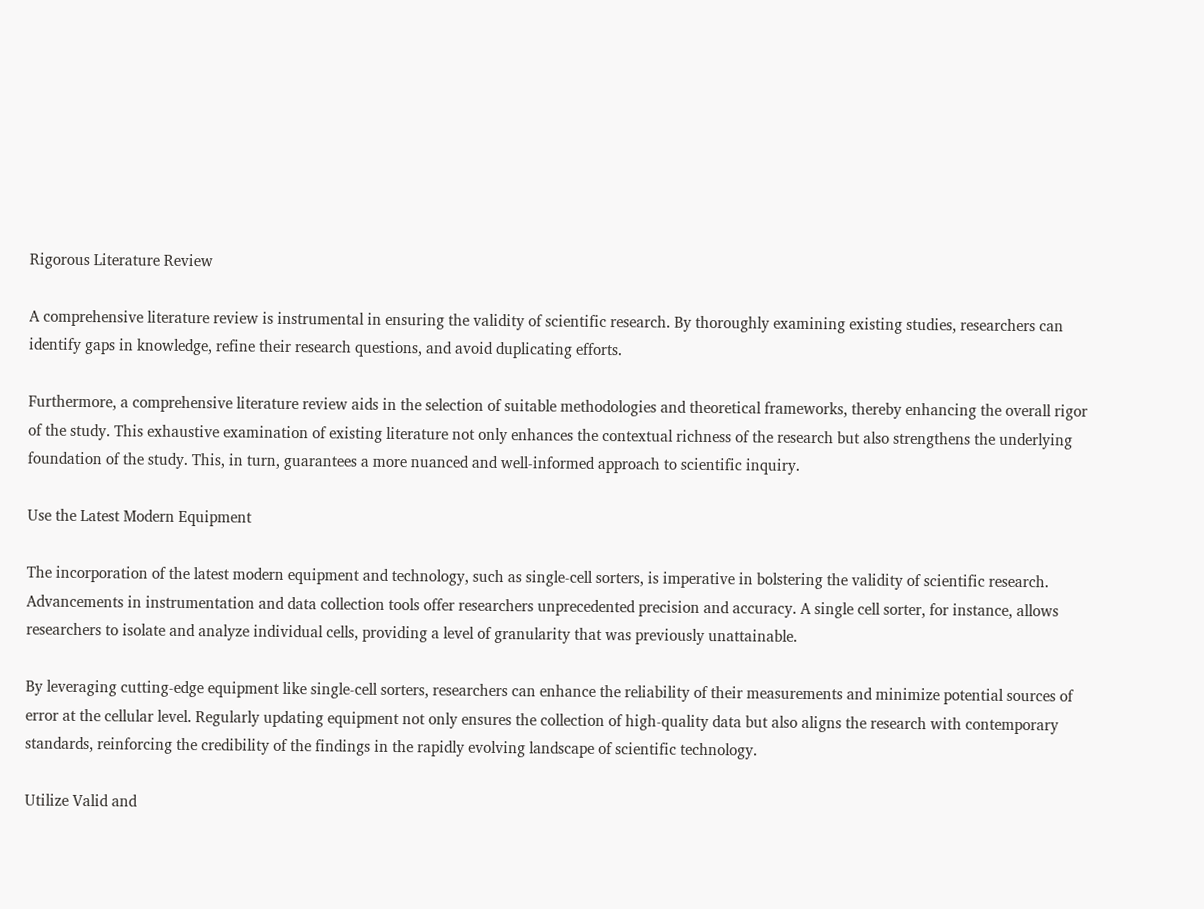Rigorous Literature Review

A comprehensive literature review is instrumental in ensuring the validity of scientific research. By thoroughly examining existing studies, researchers can identify gaps in knowledge, refine their research questions, and avoid duplicating efforts.

Furthermore, a comprehensive literature review aids in the selection of suitable methodologies and theoretical frameworks, thereby enhancing the overall rigor of the study. This exhaustive examination of existing literature not only enhances the contextual richness of the research but also strengthens the underlying foundation of the study. This, in turn, guarantees a more nuanced and well-informed approach to scientific inquiry.

Use the Latest Modern Equipment

The incorporation of the latest modern equipment and technology, such as single-cell sorters, is imperative in bolstering the validity of scientific research. Advancements in instrumentation and data collection tools offer researchers unprecedented precision and accuracy. A single cell sorter, for instance, allows researchers to isolate and analyze individual cells, providing a level of granularity that was previously unattainable.

By leveraging cutting-edge equipment like single-cell sorters, researchers can enhance the reliability of their measurements and minimize potential sources of error at the cellular level. Regularly updating equipment not only ensures the collection of high-quality data but also aligns the research with contemporary standards, reinforcing the credibility of the findings in the rapidly evolving landscape of scientific technology.

Utilize Valid and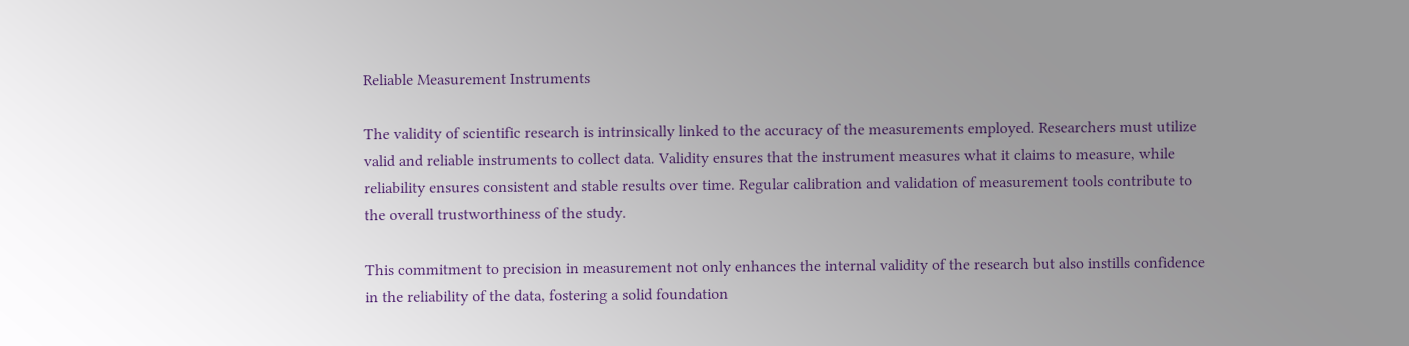Reliable Measurement Instruments

The validity of scientific research is intrinsically linked to the accuracy of the measurements employed. Researchers must utilize valid and reliable instruments to collect data. Validity ensures that the instrument measures what it claims to measure, while reliability ensures consistent and stable results over time. Regular calibration and validation of measurement tools contribute to the overall trustworthiness of the study.

This commitment to precision in measurement not only enhances the internal validity of the research but also instills confidence in the reliability of the data, fostering a solid foundation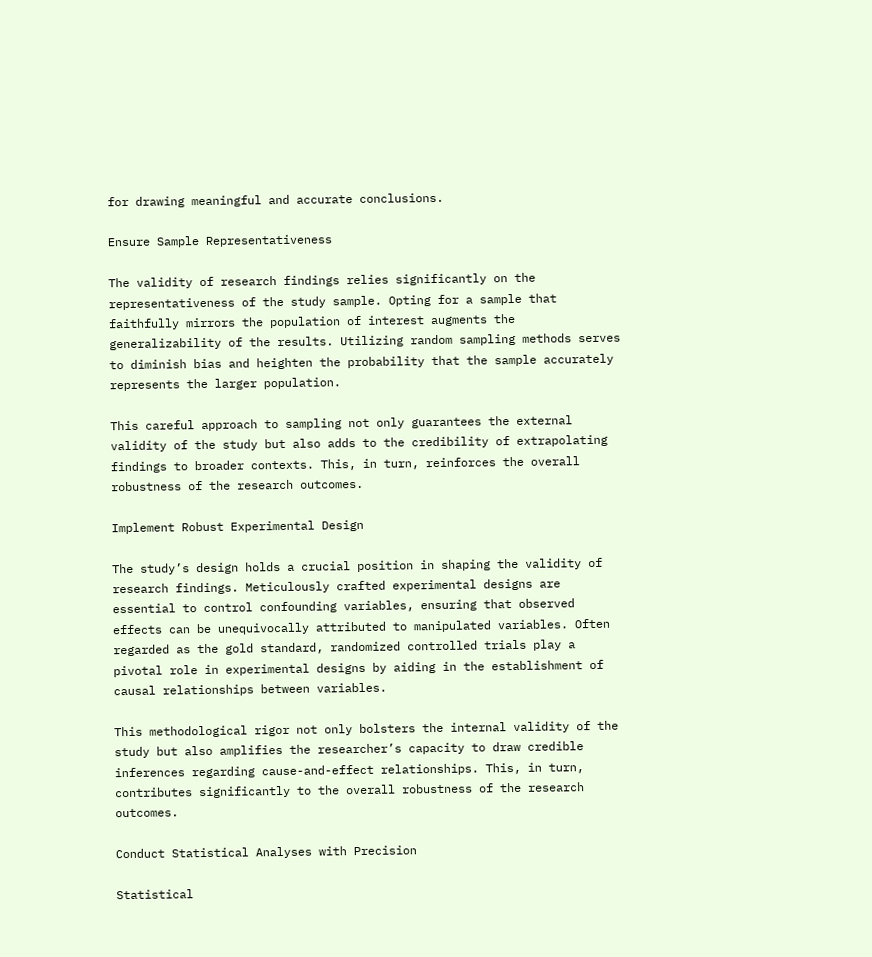for drawing meaningful and accurate conclusions.

Ensure Sample Representativeness

The validity of research findings relies significantly on the representativeness of the study sample. Opting for a sample that faithfully mirrors the population of interest augments the generalizability of the results. Utilizing random sampling methods serves to diminish bias and heighten the probability that the sample accurately represents the larger population.

This careful approach to sampling not only guarantees the external validity of the study but also adds to the credibility of extrapolating findings to broader contexts. This, in turn, reinforces the overall robustness of the research outcomes.

Implement Robust Experimental Design

The study’s design holds a crucial position in shaping the validity of research findings. Meticulously crafted experimental designs are essential to control confounding variables, ensuring that observed effects can be unequivocally attributed to manipulated variables. Often regarded as the gold standard, randomized controlled trials play a pivotal role in experimental designs by aiding in the establishment of causal relationships between variables.

This methodological rigor not only bolsters the internal validity of the study but also amplifies the researcher’s capacity to draw credible inferences regarding cause-and-effect relationships. This, in turn, contributes significantly to the overall robustness of the research outcomes.

Conduct Statistical Analyses with Precision

Statistical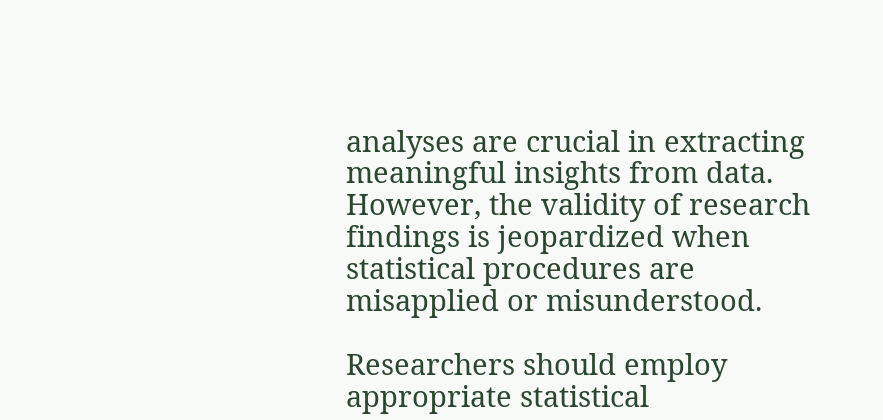analyses are crucial in extracting meaningful insights from data. However, the validity of research findings is jeopardized when statistical procedures are misapplied or misunderstood.

Researchers should employ appropriate statistical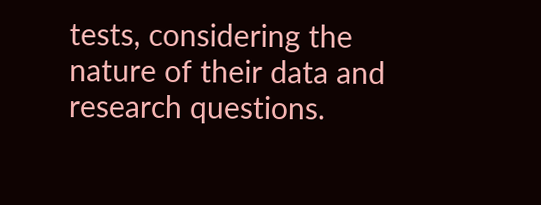tests, considering the nature of their data and research questions.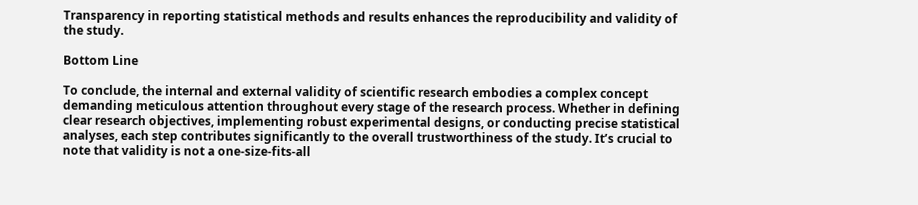Transparency in reporting statistical methods and results enhances the reproducibility and validity of the study.

Bottom Line

To conclude, the internal and external validity of scientific research embodies a complex concept demanding meticulous attention throughout every stage of the research process. Whether in defining clear research objectives, implementing robust experimental designs, or conducting precise statistical analyses, each step contributes significantly to the overall trustworthiness of the study. It’s crucial to note that validity is not a one-size-fits-all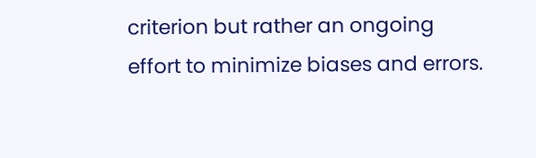criterion but rather an ongoing effort to minimize biases and errors.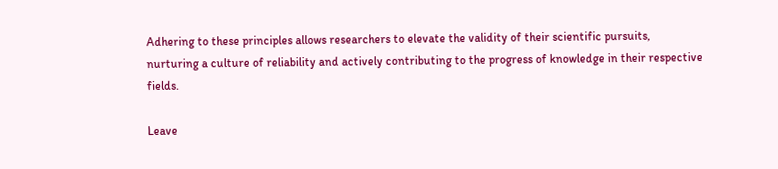Adhering to these principles allows researchers to elevate the validity of their scientific pursuits, nurturing a culture of reliability and actively contributing to the progress of knowledge in their respective fields.

Leave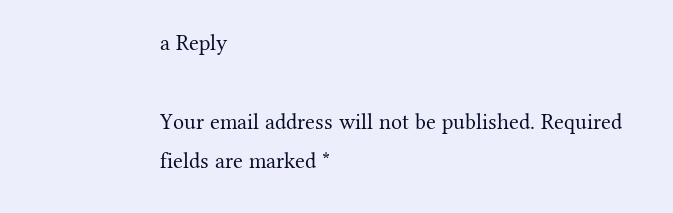a Reply

Your email address will not be published. Required fields are marked *